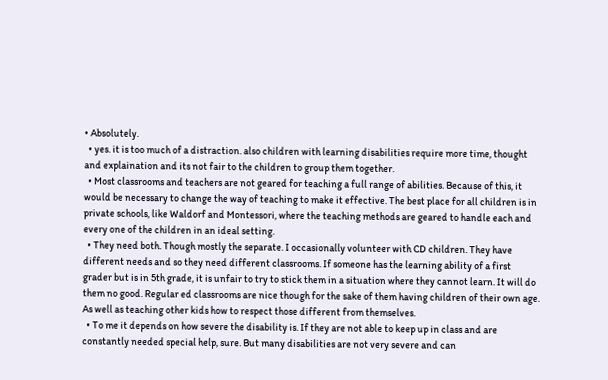• Absolutely.
  • yes. it is too much of a distraction. also children with learning disabilities require more time, thought and explaination and its not fair to the children to group them together.
  • Most classrooms and teachers are not geared for teaching a full range of abilities. Because of this, it would be necessary to change the way of teaching to make it effective. The best place for all children is in private schools, like Waldorf and Montessori, where the teaching methods are geared to handle each and every one of the children in an ideal setting.
  • They need both. Though mostly the separate. I occasionally volunteer with CD children. They have different needs and so they need different classrooms. If someone has the learning ability of a first grader but is in 5th grade, it is unfair to try to stick them in a situation where they cannot learn. It will do them no good. Regular ed classrooms are nice though for the sake of them having children of their own age. As well as teaching other kids how to respect those different from themselves.
  • To me it depends on how severe the disability is. If they are not able to keep up in class and are constantly needed special help, sure. But many disabilities are not very severe and can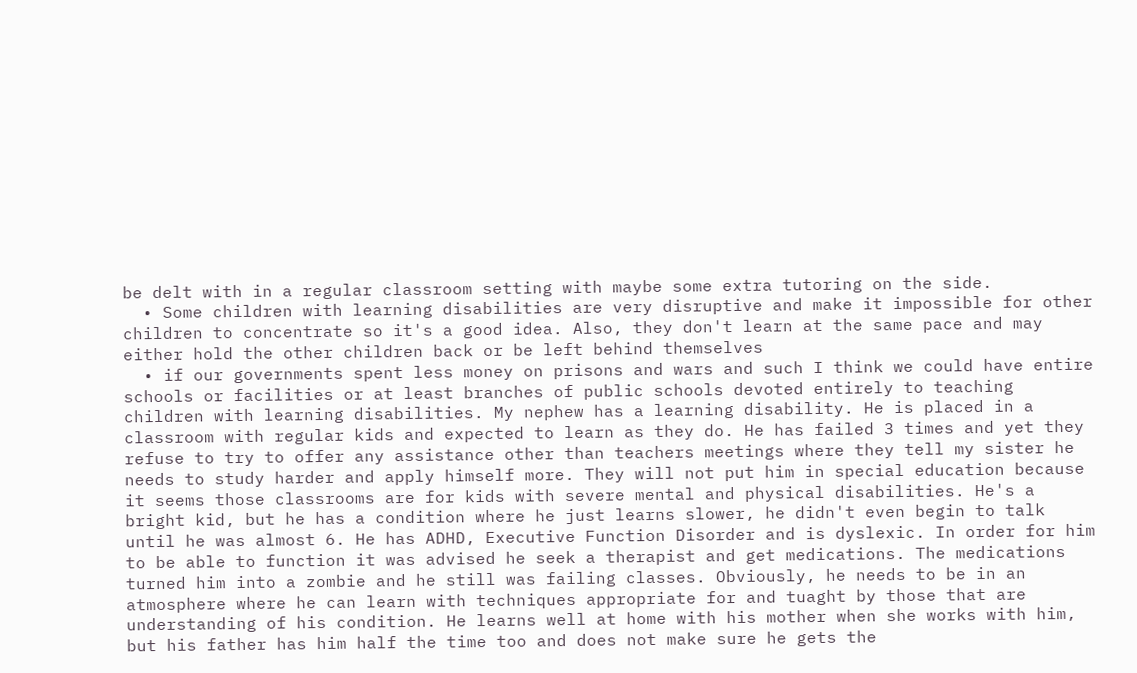be delt with in a regular classroom setting with maybe some extra tutoring on the side.
  • Some children with learning disabilities are very disruptive and make it impossible for other children to concentrate so it's a good idea. Also, they don't learn at the same pace and may either hold the other children back or be left behind themselves
  • if our governments spent less money on prisons and wars and such I think we could have entire schools or facilities or at least branches of public schools devoted entirely to teaching children with learning disabilities. My nephew has a learning disability. He is placed in a classroom with regular kids and expected to learn as they do. He has failed 3 times and yet they refuse to try to offer any assistance other than teachers meetings where they tell my sister he needs to study harder and apply himself more. They will not put him in special education because it seems those classrooms are for kids with severe mental and physical disabilities. He's a bright kid, but he has a condition where he just learns slower, he didn't even begin to talk until he was almost 6. He has ADHD, Executive Function Disorder and is dyslexic. In order for him to be able to function it was advised he seek a therapist and get medications. The medications turned him into a zombie and he still was failing classes. Obviously, he needs to be in an atmosphere where he can learn with techniques appropriate for and tuaght by those that are understanding of his condition. He learns well at home with his mother when she works with him, but his father has him half the time too and does not make sure he gets the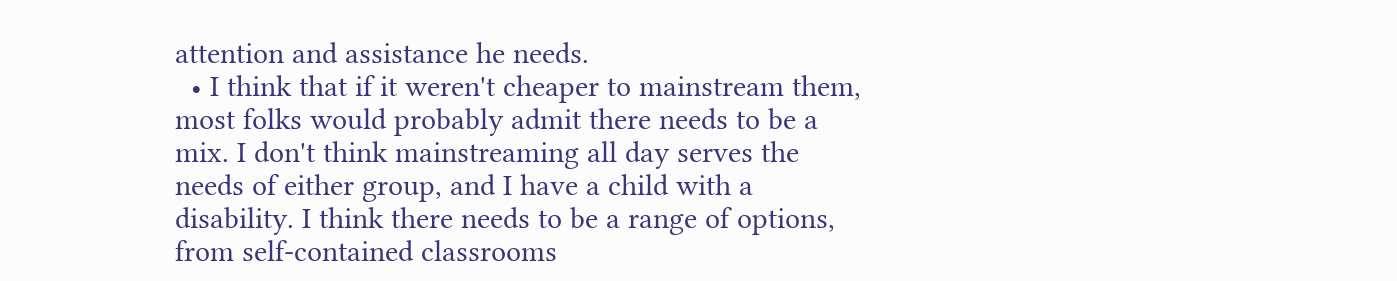attention and assistance he needs.
  • I think that if it weren't cheaper to mainstream them, most folks would probably admit there needs to be a mix. I don't think mainstreaming all day serves the needs of either group, and I have a child with a disability. I think there needs to be a range of options, from self-contained classrooms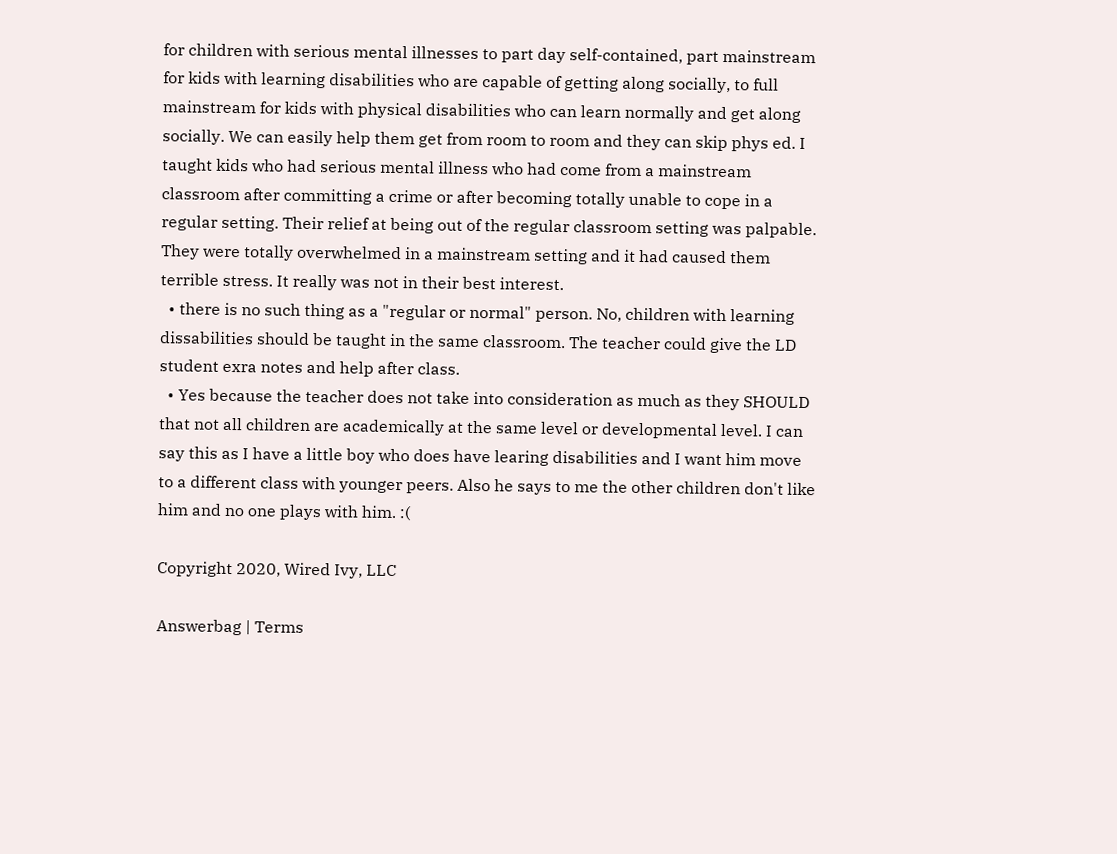for children with serious mental illnesses to part day self-contained, part mainstream for kids with learning disabilities who are capable of getting along socially, to full mainstream for kids with physical disabilities who can learn normally and get along socially. We can easily help them get from room to room and they can skip phys ed. I taught kids who had serious mental illness who had come from a mainstream classroom after committing a crime or after becoming totally unable to cope in a regular setting. Their relief at being out of the regular classroom setting was palpable. They were totally overwhelmed in a mainstream setting and it had caused them terrible stress. It really was not in their best interest.
  • there is no such thing as a "regular or normal" person. No, children with learning dissabilities should be taught in the same classroom. The teacher could give the LD student exra notes and help after class.
  • Yes because the teacher does not take into consideration as much as they SHOULD that not all children are academically at the same level or developmental level. I can say this as I have a little boy who does have learing disabilities and I want him move to a different class with younger peers. Also he says to me the other children don't like him and no one plays with him. :(

Copyright 2020, Wired Ivy, LLC

Answerbag | Terms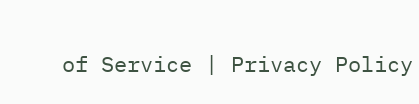of Service | Privacy Policy